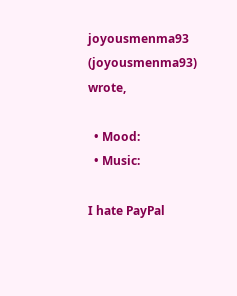joyousmenma93 (joyousmenma93) wrote,

  • Mood:
  • Music:

I hate PayPal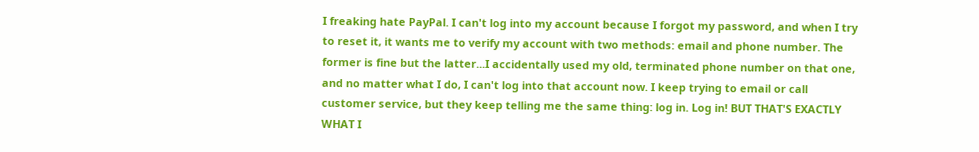I freaking hate PayPal. I can't log into my account because I forgot my password, and when I try to reset it, it wants me to verify my account with two methods: email and phone number. The former is fine but the latter...I accidentally used my old, terminated phone number on that one, and no matter what I do, I can't log into that account now. I keep trying to email or call customer service, but they keep telling me the same thing: log in. Log in! BUT THAT'S EXACTLY WHAT I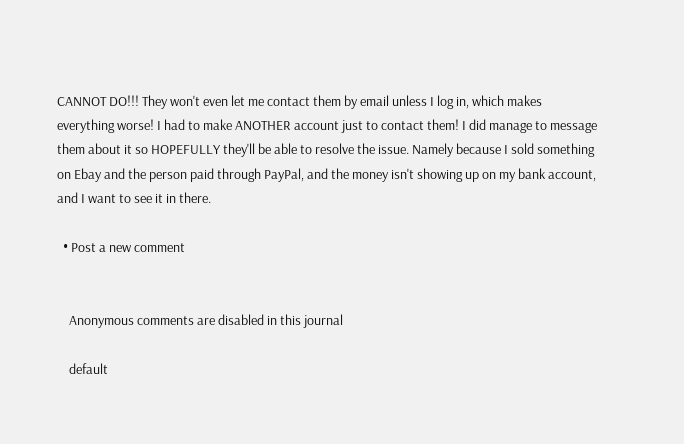CANNOT DO!!! They won't even let me contact them by email unless I log in, which makes everything worse! I had to make ANOTHER account just to contact them! I did manage to message them about it so HOPEFULLY they'll be able to resolve the issue. Namely because I sold something on Ebay and the person paid through PayPal, and the money isn't showing up on my bank account, and I want to see it in there.

  • Post a new comment


    Anonymous comments are disabled in this journal

    default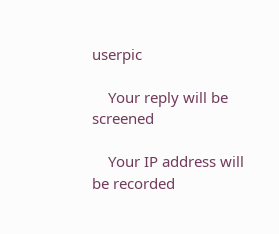userpic

    Your reply will be screened

    Your IP address will be recorded